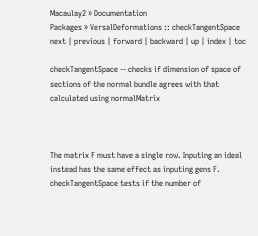Macaulay2 » Documentation
Packages » VersalDeformations :: checkTangentSpace
next | previous | forward | backward | up | index | toc

checkTangentSpace -- checks if dimension of space of sections of the normal bundle agrees with that calculated using normalMatrix



The matrix F must have a single row. Inputing an ideal instead has the same effect as inputing gens F. checkTangentSpace tests if the number of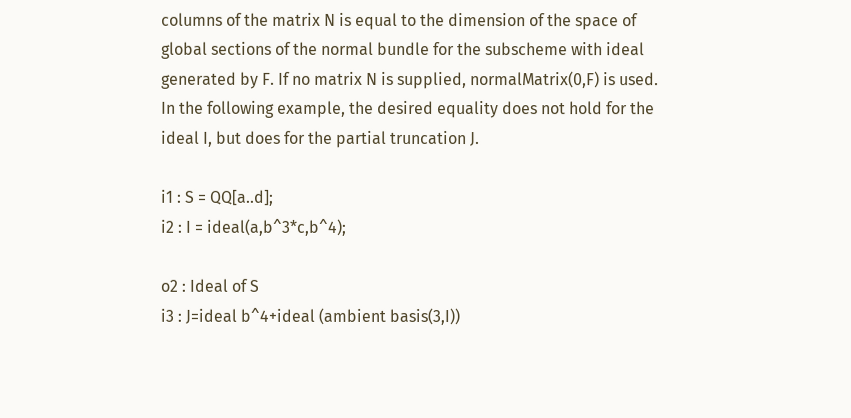columns of the matrix N is equal to the dimension of the space of global sections of the normal bundle for the subscheme with ideal generated by F. If no matrix N is supplied, normalMatrix(0,F) is used. In the following example, the desired equality does not hold for the ideal I, but does for the partial truncation J.

i1 : S = QQ[a..d];
i2 : I = ideal(a,b^3*c,b^4);

o2 : Ideal of S
i3 : J=ideal b^4+ideal (ambient basis(3,I))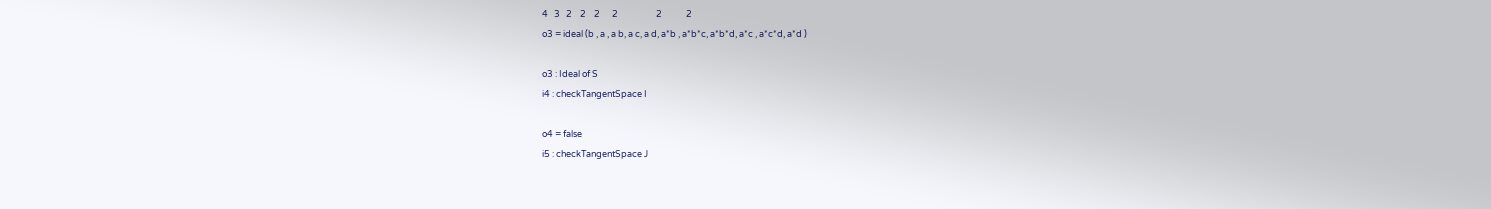4   3   2    2    2      2                   2            2
o3 = ideal (b , a , a b, a c, a d, a*b , a*b*c, a*b*d, a*c , a*c*d, a*d )

o3 : Ideal of S
i4 : checkTangentSpace I

o4 = false
i5 : checkTangentSpace J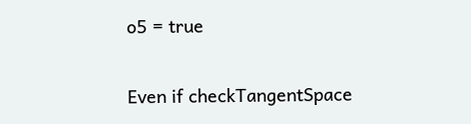o5 = true

Even if checkTangentSpace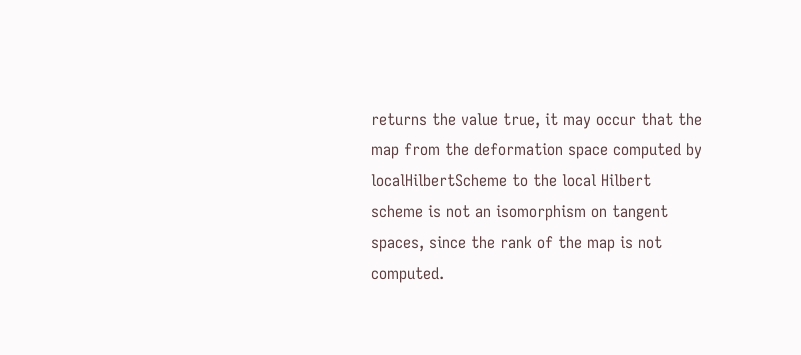returns the value true, it may occur that the map from the deformation space computed by localHilbertScheme to the local Hilbert scheme is not an isomorphism on tangent spaces, since the rank of the map is not computed.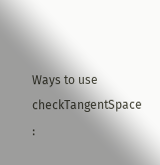Ways to use checkTangentSpace :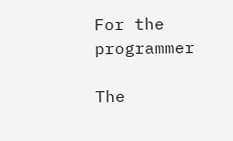For the programmer

The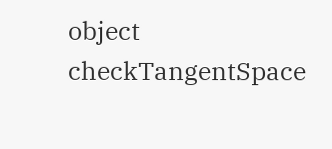object checkTangentSpace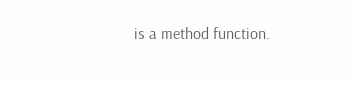is a method function.